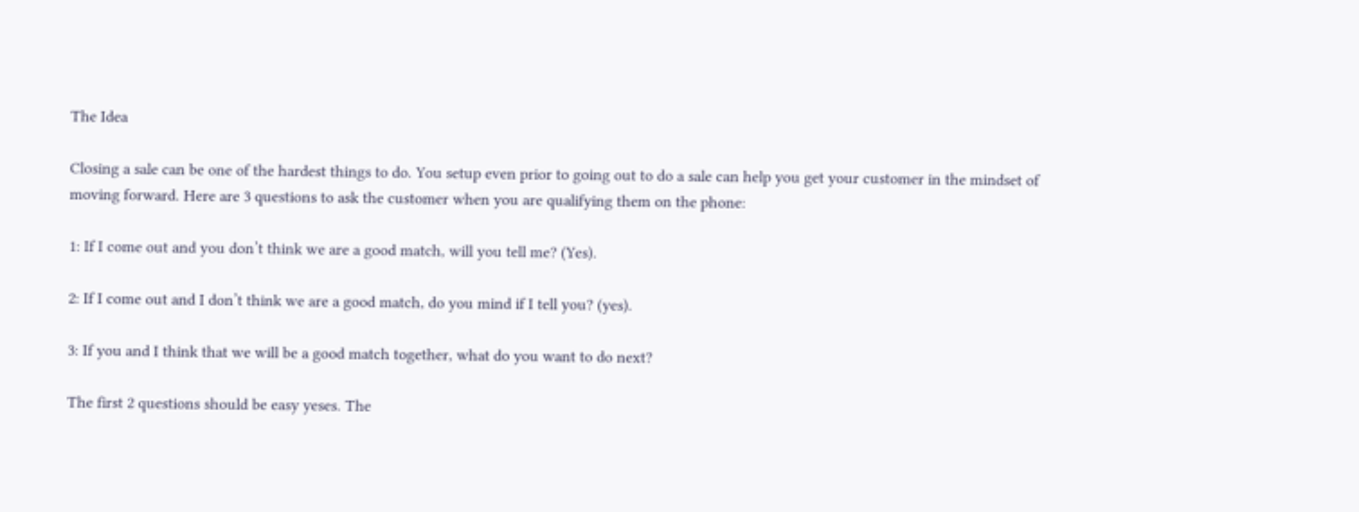The Idea

Closing a sale can be one of the hardest things to do. You setup even prior to going out to do a sale can help you get your customer in the mindset of moving forward. Here are 3 questions to ask the customer when you are qualifying them on the phone:

1: If I come out and you don’t think we are a good match, will you tell me? (Yes).

2: If I come out and I don’t think we are a good match, do you mind if I tell you? (yes).

3: If you and I think that we will be a good match together, what do you want to do next?

The first 2 questions should be easy yeses. The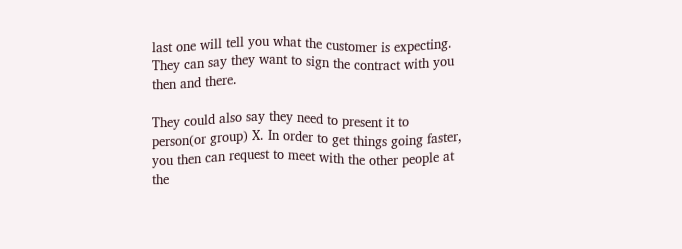last one will tell you what the customer is expecting. They can say they want to sign the contract with you then and there.

They could also say they need to present it to person(or group) X. In order to get things going faster, you then can request to meet with the other people at the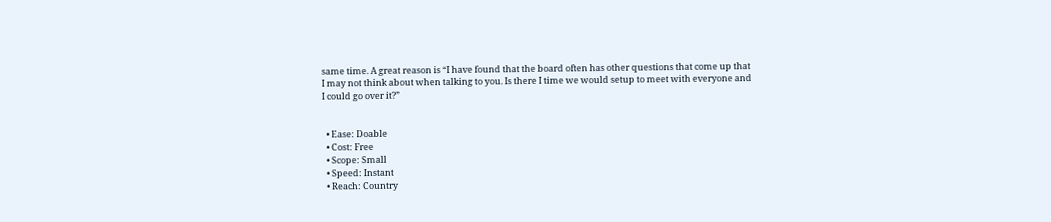same time. A great reason is “I have found that the board often has other questions that come up that I may not think about when talking to you. Is there I time we would setup to meet with everyone and I could go over it?”


  • Ease: Doable
  • Cost: Free
  • Scope: Small
  • Speed: Instant
  • Reach: Country